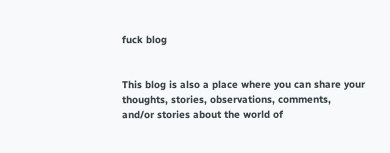fuck blog


This blog is also a place where you can share your thoughts, stories, observations, comments, and/or stories about the world of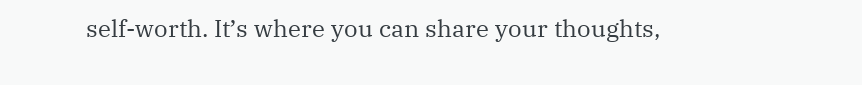self-worth. It’s where you can share your thoughts,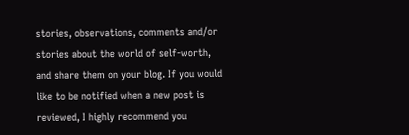stories, observations, comments and/or stories about the world of self-worth, and share them on your blog. If you would like to be notified when a new post is reviewed, I highly recommend you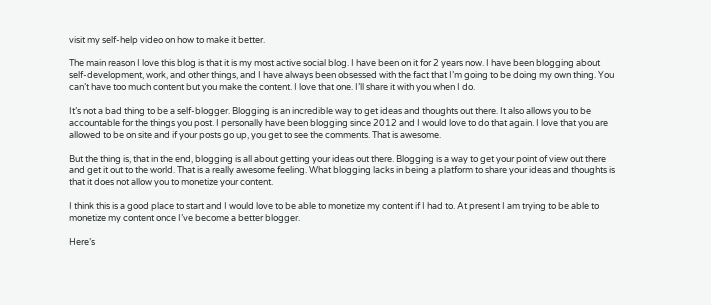visit my self-help video on how to make it better.

The main reason I love this blog is that it is my most active social blog. I have been on it for 2 years now. I have been blogging about self-development, work, and other things, and I have always been obsessed with the fact that I’m going to be doing my own thing. You can’t have too much content but you make the content. I love that one. I’ll share it with you when I do.

It’s not a bad thing to be a self-blogger. Blogging is an incredible way to get ideas and thoughts out there. It also allows you to be accountable for the things you post. I personally have been blogging since 2012 and I would love to do that again. I love that you are allowed to be on site and if your posts go up, you get to see the comments. That is awesome.

But the thing is, that in the end, blogging is all about getting your ideas out there. Blogging is a way to get your point of view out there and get it out to the world. That is a really awesome feeling. What blogging lacks in being a platform to share your ideas and thoughts is that it does not allow you to monetize your content.

I think this is a good place to start and I would love to be able to monetize my content if I had to. At present I am trying to be able to monetize my content once I’ve become a better blogger.

Here’s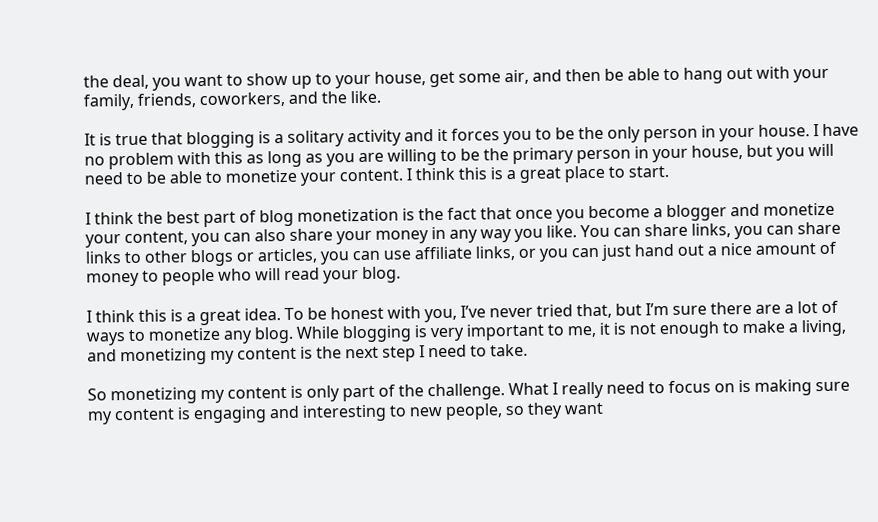the deal, you want to show up to your house, get some air, and then be able to hang out with your family, friends, coworkers, and the like.

It is true that blogging is a solitary activity and it forces you to be the only person in your house. I have no problem with this as long as you are willing to be the primary person in your house, but you will need to be able to monetize your content. I think this is a great place to start.

I think the best part of blog monetization is the fact that once you become a blogger and monetize your content, you can also share your money in any way you like. You can share links, you can share links to other blogs or articles, you can use affiliate links, or you can just hand out a nice amount of money to people who will read your blog.

I think this is a great idea. To be honest with you, I’ve never tried that, but I’m sure there are a lot of ways to monetize any blog. While blogging is very important to me, it is not enough to make a living, and monetizing my content is the next step I need to take.

So monetizing my content is only part of the challenge. What I really need to focus on is making sure my content is engaging and interesting to new people, so they want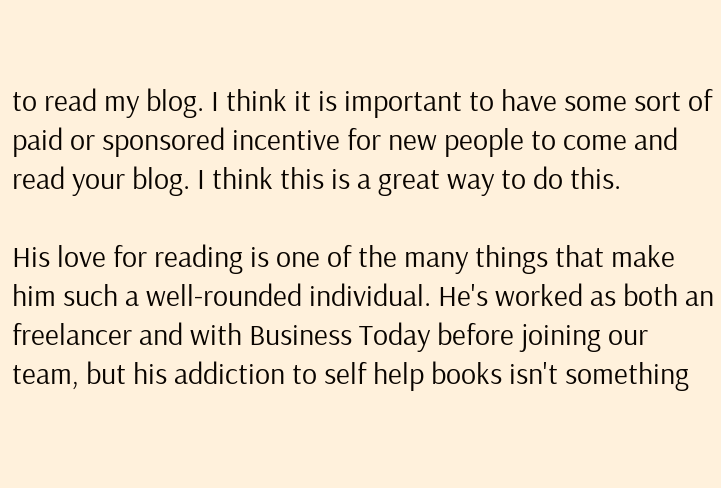to read my blog. I think it is important to have some sort of paid or sponsored incentive for new people to come and read your blog. I think this is a great way to do this.

His love for reading is one of the many things that make him such a well-rounded individual. He's worked as both an freelancer and with Business Today before joining our team, but his addiction to self help books isn't something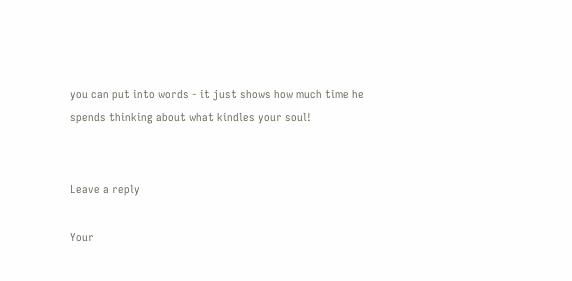you can put into words - it just shows how much time he spends thinking about what kindles your soul!


Leave a reply

Your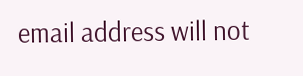email address will not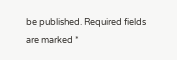be published. Required fields are marked *